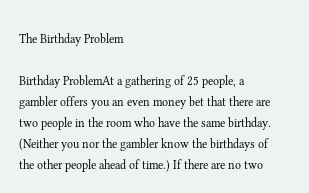The Birthday Problem

Birthday ProblemAt a gathering of 25 people, a gambler offers you an even money bet that there are two people in the room who have the same birthday. (Neither you nor the gambler know the birthdays of the other people ahead of time.) If there are no two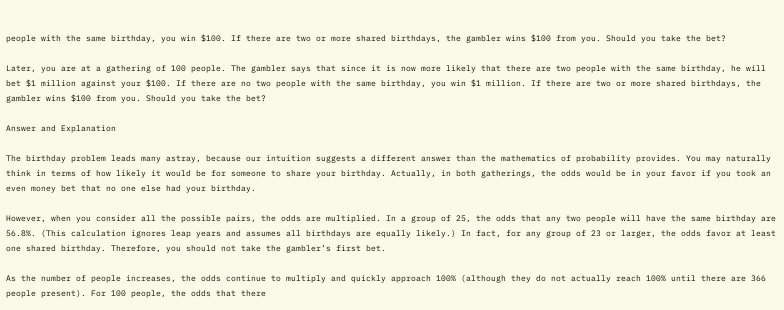people with the same birthday, you win $100. If there are two or more shared birthdays, the gambler wins $100 from you. Should you take the bet?

Later, you are at a gathering of 100 people. The gambler says that since it is now more likely that there are two people with the same birthday, he will bet $1 million against your $100. If there are no two people with the same birthday, you win $1 million. If there are two or more shared birthdays, the gambler wins $100 from you. Should you take the bet?

Answer and Explanation

The birthday problem leads many astray, because our intuition suggests a different answer than the mathematics of probability provides. You may naturally think in terms of how likely it would be for someone to share your birthday. Actually, in both gatherings, the odds would be in your favor if you took an even money bet that no one else had your birthday.

However, when you consider all the possible pairs, the odds are multiplied. In a group of 25, the odds that any two people will have the same birthday are 56.8%. (This calculation ignores leap years and assumes all birthdays are equally likely.) In fact, for any group of 23 or larger, the odds favor at least one shared birthday. Therefore, you should not take the gambler’s first bet.

As the number of people increases, the odds continue to multiply and quickly approach 100% (although they do not actually reach 100% until there are 366 people present). For 100 people, the odds that there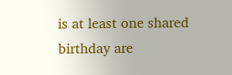is at least one shared birthday are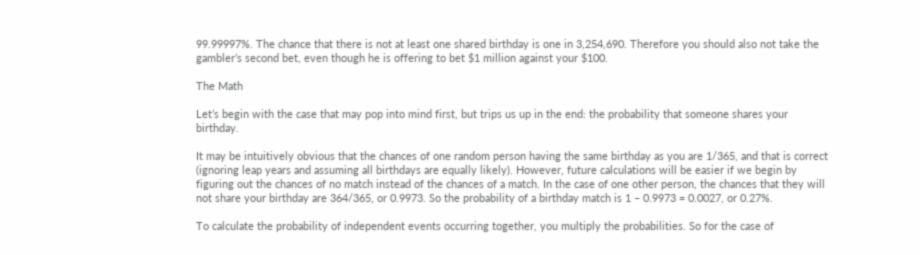99.99997%. The chance that there is not at least one shared birthday is one in 3,254,690. Therefore you should also not take the gambler’s second bet, even though he is offering to bet $1 million against your $100.

The Math

Let’s begin with the case that may pop into mind first, but trips us up in the end: the probability that someone shares your birthday.

It may be intuitively obvious that the chances of one random person having the same birthday as you are 1/365, and that is correct (ignoring leap years and assuming all birthdays are equally likely). However, future calculations will be easier if we begin by figuring out the chances of no match instead of the chances of a match. In the case of one other person, the chances that they will not share your birthday are 364/365, or 0.9973. So the probability of a birthday match is 1 – 0.9973 = 0.0027, or 0.27%.

To calculate the probability of independent events occurring together, you multiply the probabilities. So for the case of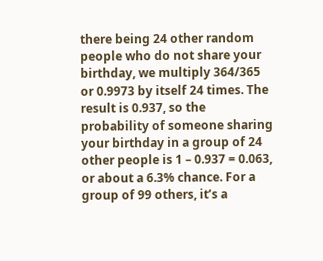there being 24 other random people who do not share your birthday, we multiply 364/365 or 0.9973 by itself 24 times. The result is 0.937, so the probability of someone sharing your birthday in a group of 24 other people is 1 – 0.937 = 0.063, or about a 6.3% chance. For a group of 99 others, it’s a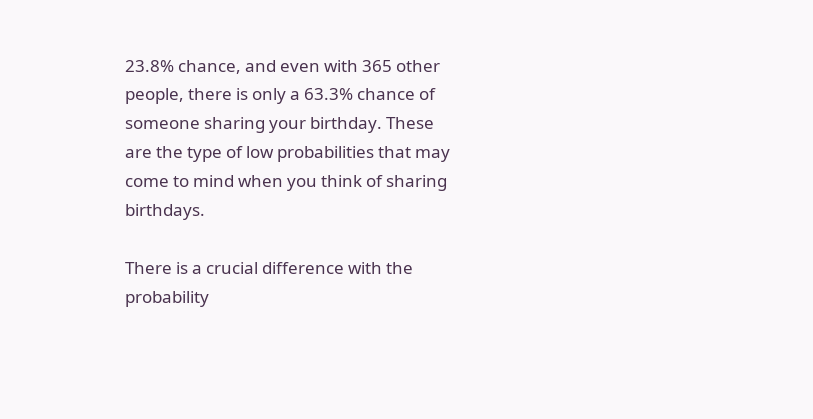23.8% chance, and even with 365 other people, there is only a 63.3% chance of someone sharing your birthday. These are the type of low probabilities that may come to mind when you think of sharing birthdays.

There is a crucial difference with the probability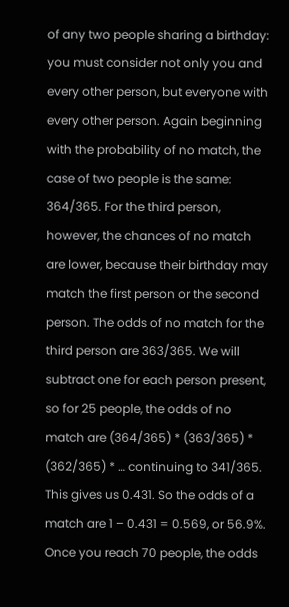of any two people sharing a birthday: you must consider not only you and every other person, but everyone with every other person. Again beginning with the probability of no match, the case of two people is the same: 364/365. For the third person, however, the chances of no match are lower, because their birthday may match the first person or the second person. The odds of no match for the third person are 363/365. We will subtract one for each person present, so for 25 people, the odds of no match are (364/365) * (363/365) * (362/365) * … continuing to 341/365. This gives us 0.431. So the odds of a match are 1 – 0.431 = 0.569, or 56.9%. Once you reach 70 people, the odds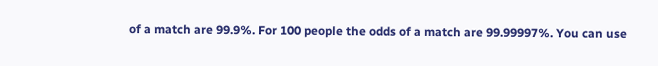of a match are 99.9%. For 100 people the odds of a match are 99.99997%. You can use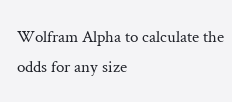Wolfram Alpha to calculate the odds for any size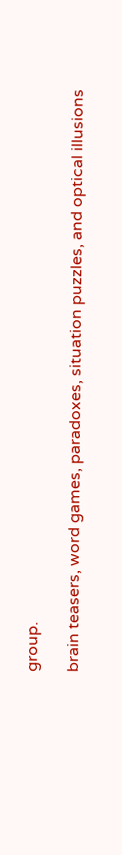group.

brain teasers, word games, paradoxes, situation puzzles, and optical illusions